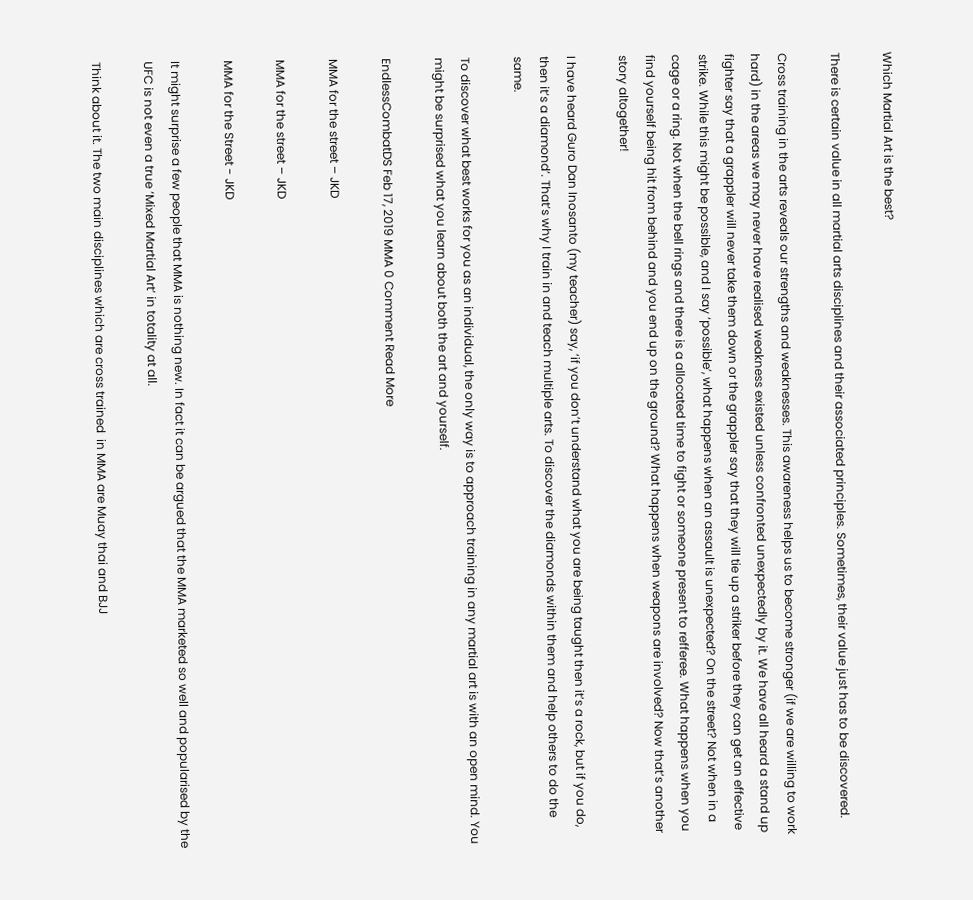Which Martial Art is the best?

There is certain value in all martial arts disciplines and their associated principles. Sometimes, their value just has to be discovered.

Cross training in the arts reveals our strengths and weaknesses. This awareness helps us to become stronger (if we are willing to work hard) in the areas we may never have realised weakness existed unless confronted unexpectedly by it. We have all heard a stand up fighter say that a grappler will never take them down or the grappler say that they will tie up a striker before they can get an effective strike. While this might be possible, and I say ‘possible’, what happens when an assault is unexpected? On the street? Not when in a cage or a ring. Not when the bell rings and there is a allocated time to fight or someone present to refferee. What happens when you find yourself being hit from behind and you end up on the ground? What happens when weapons are involved? Now that’s another story altogether!

I have heard Guro Dan Inosanto (my teacher) say, ‘if you don’t understand what you are being taught then it’s a rock, but if you do, then it’s a diamond’. That’s why I train in and teach multiple arts. To discover the diamonds within them and help others to do the same.

To discover what best works for you as an individual, the only way is to approach training in any martial art is with an open mind. You might be surprised what you learn about both the art and yourself.

EndlessCombatDS Feb 17, 2019 MMA 0 Comment Read More

MMA for the street – JKD

MMA for the street – JKD

MMA for the Street - JKD

It might surprise a few people that MMA is nothing new. In fact it can be argued that the MMA marketed so well and popularised by the UFC is not even a true ‘Mixed Martial Art’ in totality at all.

Think about it. The two main disciplines which are cross trained  in MMA are Muay thai and BJJ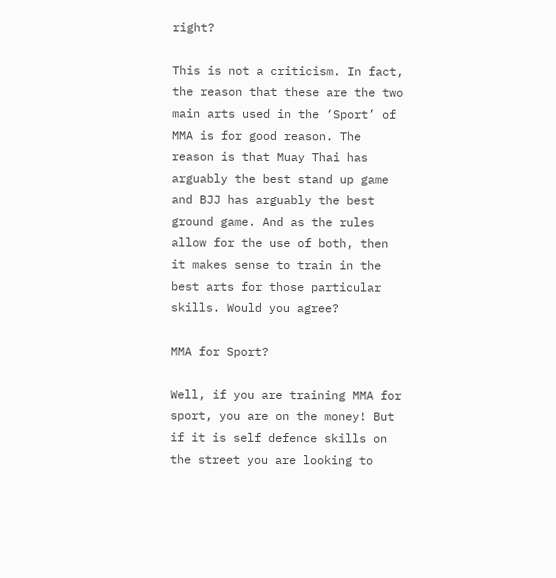right?

This is not a criticism. In fact, the reason that these are the two main arts used in the ‘Sport’ of MMA is for good reason. The reason is that Muay Thai has arguably the best stand up game and BJJ has arguably the best ground game. And as the rules allow for the use of both, then it makes sense to train in the best arts for those particular skills. Would you agree?

MMA for Sport?

Well, if you are training MMA for sport, you are on the money! But if it is self defence skills on the street you are looking to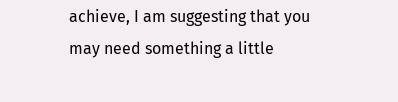achieve, I am suggesting that you may need something a little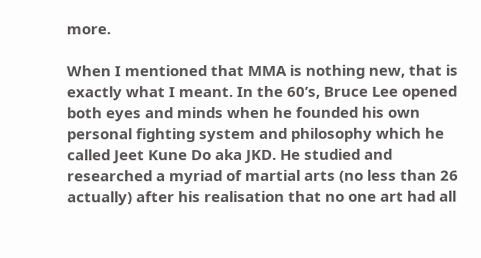more.

When I mentioned that MMA is nothing new, that is exactly what I meant. In the 60’s, Bruce Lee opened both eyes and minds when he founded his own personal fighting system and philosophy which he called Jeet Kune Do aka JKD. He studied and researched a myriad of martial arts (no less than 26 actually) after his realisation that no one art had all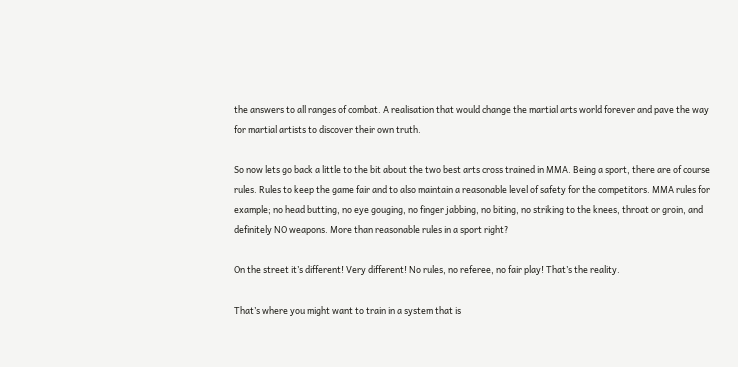the answers to all ranges of combat. A realisation that would change the martial arts world forever and pave the way for martial artists to discover their own truth.

So now lets go back a little to the bit about the two best arts cross trained in MMA. Being a sport, there are of course rules. Rules to keep the game fair and to also maintain a reasonable level of safety for the competitors. MMA rules for example; no head butting, no eye gouging, no finger jabbing, no biting, no striking to the knees, throat or groin, and definitely NO weapons. More than reasonable rules in a sport right?

On the street it’s different! Very different! No rules, no referee, no fair play! That’s the reality.

That’s where you might want to train in a system that is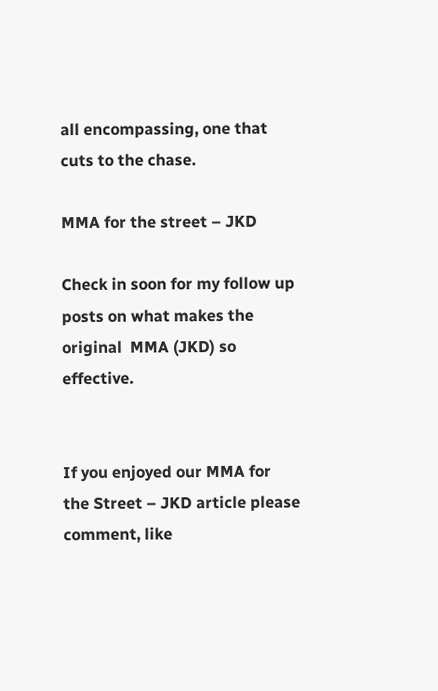all encompassing, one that cuts to the chase.

MMA for the street – JKD

Check in soon for my follow up posts on what makes the original  MMA (JKD) so effective.


If you enjoyed our MMA for the Street – JKD article please comment, like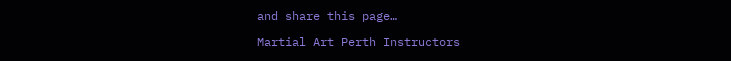and share this page…

Martial Art Perth Instructors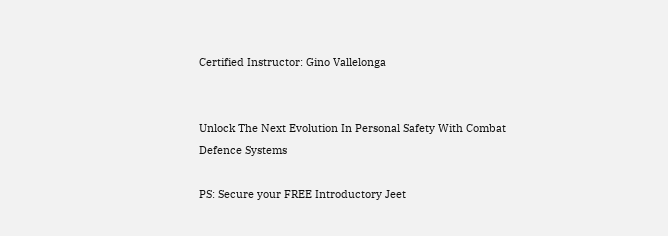Certified Instructor: Gino Vallelonga


Unlock The Next Evolution In Personal Safety With Combat Defence Systems

PS: Secure your FREE Introductory Jeet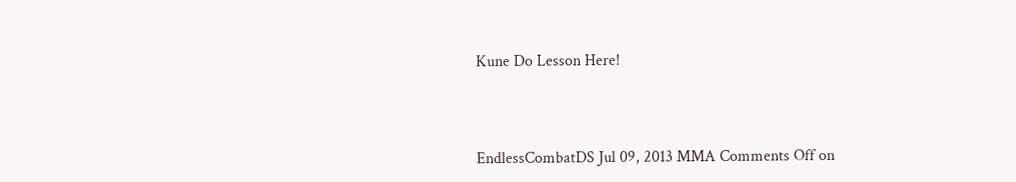Kune Do Lesson Here!



EndlessCombatDS Jul 09, 2013 MMA Comments Off on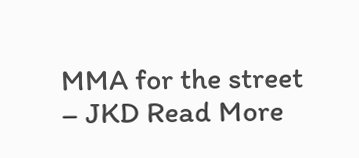MMA for the street – JKD Read More